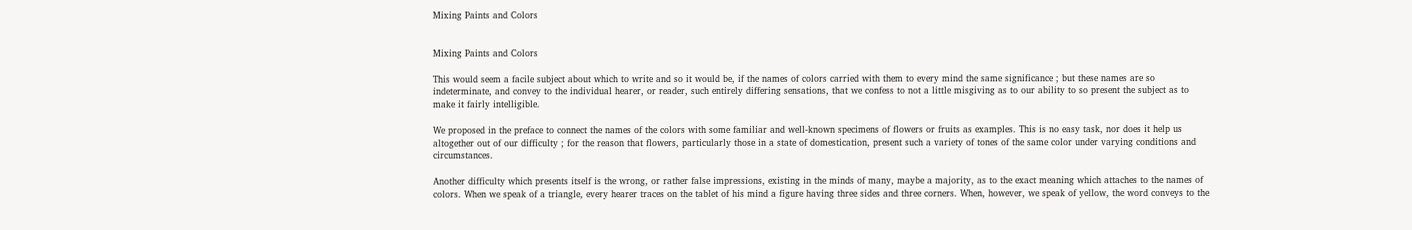Mixing Paints and Colors


Mixing Paints and Colors

This would seem a facile subject about which to write and so it would be, if the names of colors carried with them to every mind the same significance ; but these names are so indeterminate, and convey to the individual hearer, or reader, such entirely differing sensations, that we confess to not a little misgiving as to our ability to so present the subject as to make it fairly intelligible.

We proposed in the preface to connect the names of the colors with some familiar and well-known specimens of flowers or fruits as examples. This is no easy task, nor does it help us altogether out of our difficulty ; for the reason that flowers, particularly those in a state of domestication, present such a variety of tones of the same color under varying conditions and circumstances.

Another difficulty which presents itself is the wrong, or rather false impressions, existing in the minds of many, maybe a majority, as to the exact meaning which attaches to the names of colors. When we speak of a triangle, every hearer traces on the tablet of his mind a figure having three sides and three corners. When, however, we speak of yellow, the word conveys to the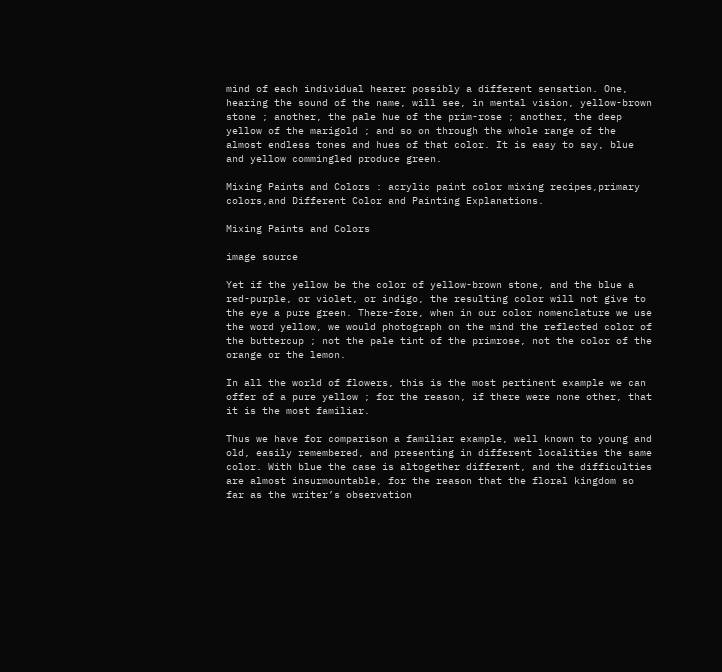mind of each individual hearer possibly a different sensation. One, hearing the sound of the name, will see, in mental vision, yellow-brown stone ; another, the pale hue of the prim-rose ; another, the deep yellow of the marigold ; and so on through the whole range of the almost endless tones and hues of that color. It is easy to say, blue and yellow commingled produce green.

Mixing Paints and Colors : acrylic paint color mixing recipes,primary colors,and Different Color and Painting Explanations.

Mixing Paints and Colors

image source

Yet if the yellow be the color of yellow-brown stone, and the blue a red-purple, or violet, or indigo, the resulting color will not give to the eye a pure green. There-fore, when in our color nomenclature we use the word yellow, we would photograph on the mind the reflected color of the buttercup ; not the pale tint of the primrose, not the color of the orange or the lemon.

In all the world of flowers, this is the most pertinent example we can offer of a pure yellow ; for the reason, if there were none other, that it is the most familiar.

Thus we have for comparison a familiar example, well known to young and old, easily remembered, and presenting in different localities the same color. With blue the case is altogether different, and the difficulties are almost insurmountable, for the reason that the floral kingdom so far as the writer’s observation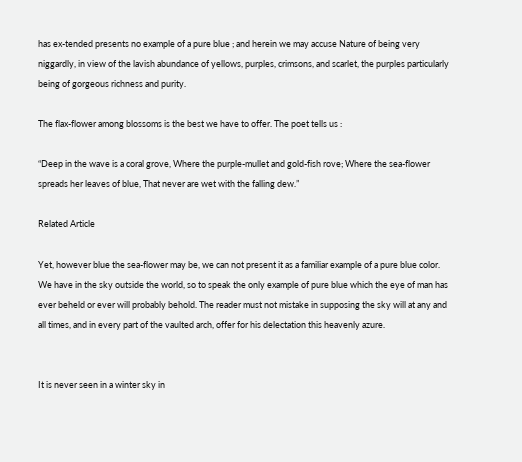has ex-tended presents no example of a pure blue ; and herein we may accuse Nature of being very niggardly, in view of the lavish abundance of yellows, purples, crimsons, and scarlet, the purples particularly being of gorgeous richness and purity.

The flax-flower among blossoms is the best we have to offer. The poet tells us :

“Deep in the wave is a coral grove, Where the purple-mullet and gold-fish rove; Where the sea-flower spreads her leaves of blue, That never are wet with the falling dew.”

Related Article

Yet, however blue the sea-flower may be, we can not present it as a familiar example of a pure blue color. We have in the sky outside the world, so to speak the only example of pure blue which the eye of man has ever beheld or ever will probably behold. The reader must not mistake in supposing the sky will at any and all times, and in every part of the vaulted arch, offer for his delectation this heavenly azure.


It is never seen in a winter sky in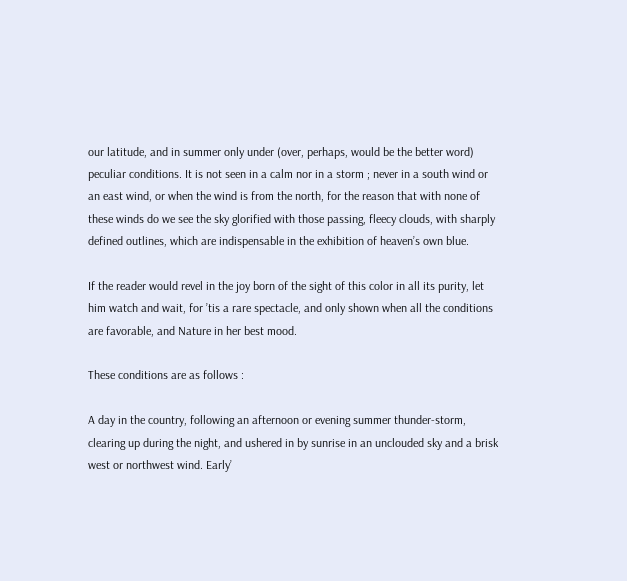our latitude, and in summer only under (over, perhaps, would be the better word) peculiar conditions. It is not seen in a calm nor in a storm ; never in a south wind or an east wind, or when the wind is from the north, for the reason that with none of these winds do we see the sky glorified with those passing, fleecy clouds, with sharply defined outlines, which are indispensable in the exhibition of heaven’s own blue.

If the reader would revel in the joy born of the sight of this color in all its purity, let him watch and wait, for ’tis a rare spectacle, and only shown when all the conditions are favorable, and Nature in her best mood.

These conditions are as follows :

A day in the country, following an afternoon or evening summer thunder-storm, clearing up during the night, and ushered in by sunrise in an unclouded sky and a brisk west or northwest wind. Early’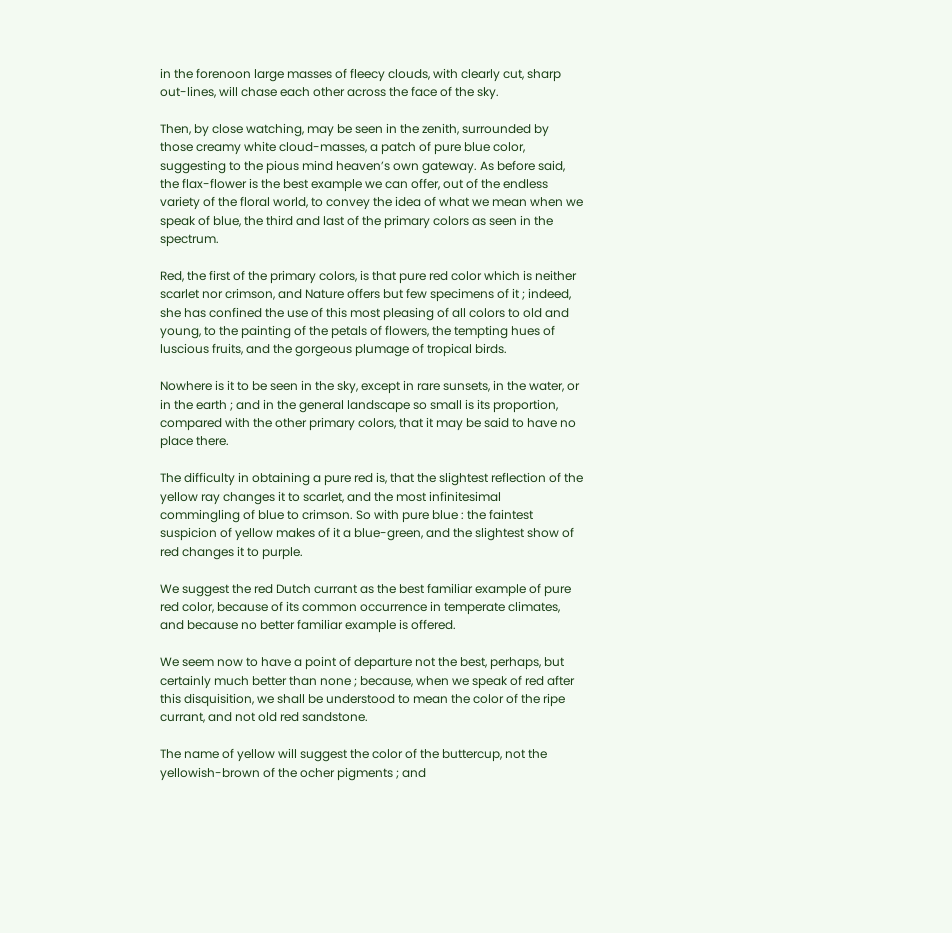in the forenoon large masses of fleecy clouds, with clearly cut, sharp out-lines, will chase each other across the face of the sky.

Then, by close watching, may be seen in the zenith, surrounded by those creamy white cloud-masses, a patch of pure blue color, suggesting to the pious mind heaven’s own gateway. As before said, the flax-flower is the best example we can offer, out of the endless variety of the floral world, to convey the idea of what we mean when we speak of blue, the third and last of the primary colors as seen in the spectrum.

Red, the first of the primary colors, is that pure red color which is neither scarlet nor crimson, and Nature offers but few specimens of it ; indeed, she has confined the use of this most pleasing of all colors to old and young, to the painting of the petals of flowers, the tempting hues of luscious fruits, and the gorgeous plumage of tropical birds.

Nowhere is it to be seen in the sky, except in rare sunsets, in the water, or in the earth ; and in the general landscape so small is its proportion, compared with the other primary colors, that it may be said to have no place there.

The difficulty in obtaining a pure red is, that the slightest reflection of the yellow ray changes it to scarlet, and the most infinitesimal commingling of blue to crimson. So with pure blue : the faintest suspicion of yellow makes of it a blue-green, and the slightest show of red changes it to purple.

We suggest the red Dutch currant as the best familiar example of pure red color, because of its common occurrence in temperate climates, and because no better familiar example is offered.

We seem now to have a point of departure not the best, perhaps, but certainly much better than none ; because, when we speak of red after this disquisition, we shall be understood to mean the color of the ripe currant, and not old red sandstone.

The name of yellow will suggest the color of the buttercup, not the yellowish-brown of the ocher pigments ; and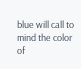blue will call to mind the color of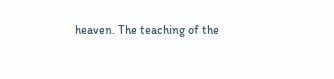heaven. The teaching of the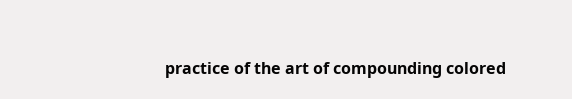practice of the art of compounding colored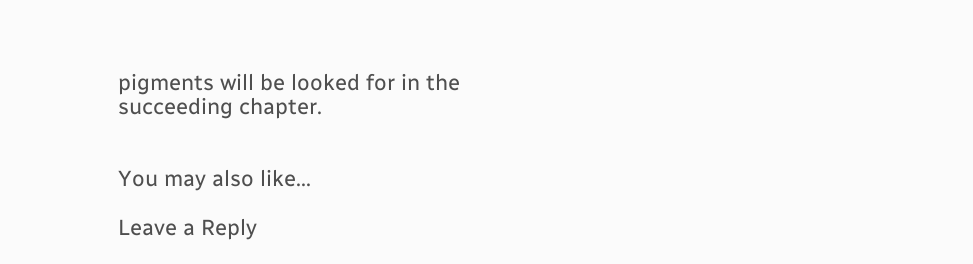pigments will be looked for in the succeeding chapter.


You may also like...

Leave a Reply